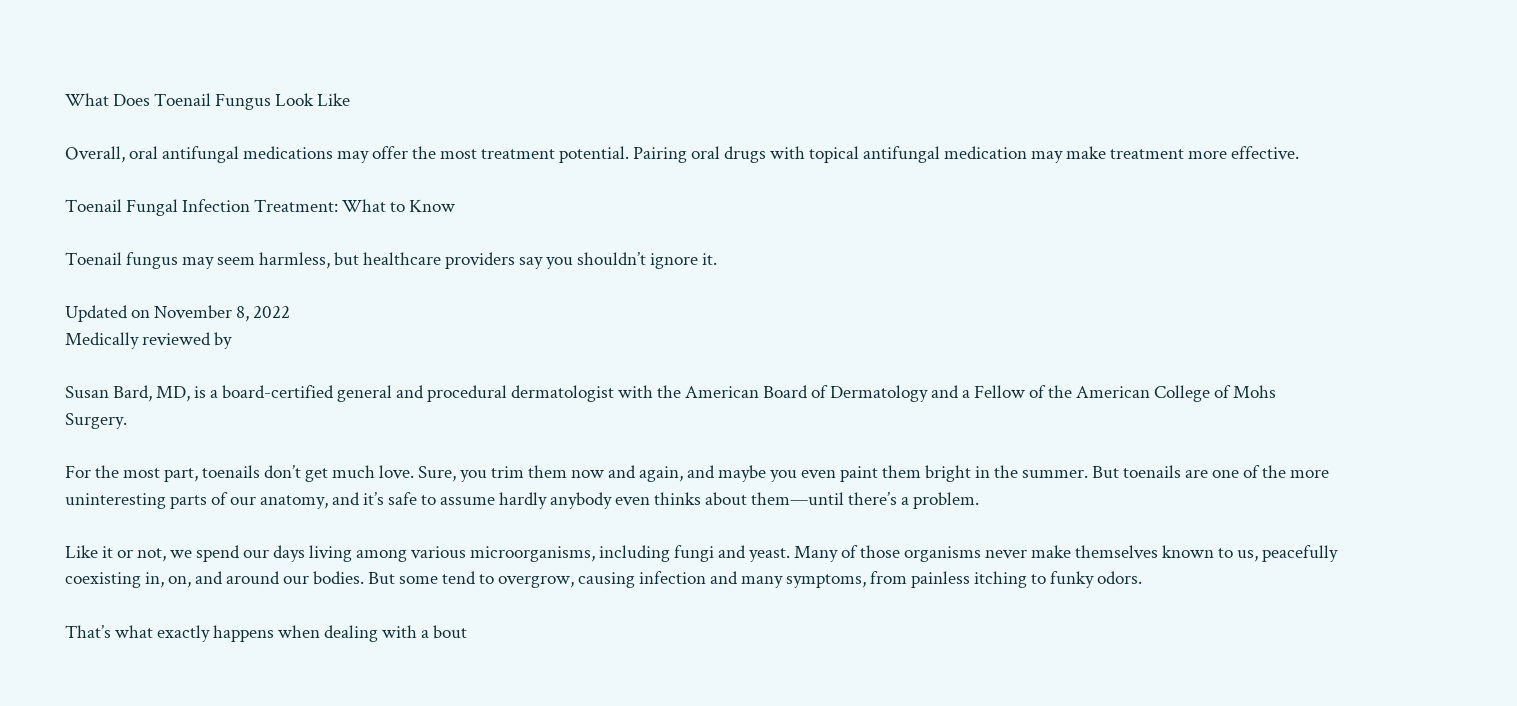What Does Toenail Fungus Look Like

Overall, oral antifungal medications may offer the most treatment potential. Pairing oral drugs with topical antifungal medication may make treatment more effective.

Toenail Fungal Infection Treatment: What to Know

Toenail fungus may seem harmless, but healthcare providers say you shouldn’t ignore it.

Updated on November 8, 2022
Medically reviewed by

Susan Bard, MD, is a board-certified general and procedural dermatologist with the American Board of Dermatology and a Fellow of the American College of Mohs Surgery.

For the most part, toenails don’t get much love. Sure, you trim them now and again, and maybe you even paint them bright in the summer. But toenails are one of the more uninteresting parts of our anatomy, and it’s safe to assume hardly anybody even thinks about them—until there’s a problem.

Like it or not, we spend our days living among various microorganisms, including fungi and yeast. Many of those organisms never make themselves known to us, peacefully coexisting in, on, and around our bodies. But some tend to overgrow, causing infection and many symptoms, from painless itching to funky odors.

That’s what exactly happens when dealing with a bout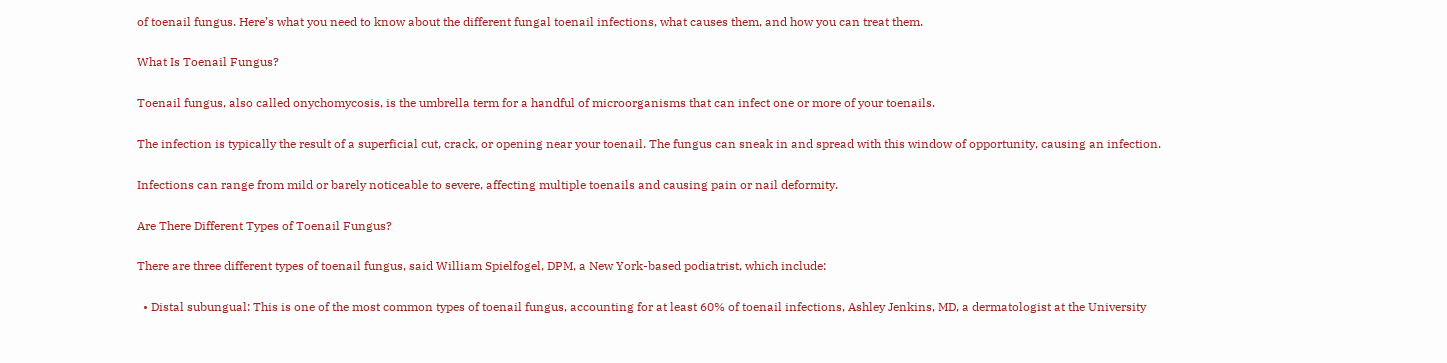of toenail fungus. Here’s what you need to know about the different fungal toenail infections, what causes them, and how you can treat them.

What Is Toenail Fungus?

Toenail fungus, also called onychomycosis, is the umbrella term for a handful of microorganisms that can infect one or more of your toenails.

The infection is typically the result of a superficial cut, crack, or opening near your toenail. The fungus can sneak in and spread with this window of opportunity, causing an infection.

Infections can range from mild or barely noticeable to severe, affecting multiple toenails and causing pain or nail deformity.

Are There Different Types of Toenail Fungus?

There are three different types of toenail fungus, said William Spielfogel, DPM, a New York-based podiatrist, which include:

  • Distal subungual: This is one of the most common types of toenail fungus, accounting for at least 60% of toenail infections, Ashley Jenkins, MD, a dermatologist at the University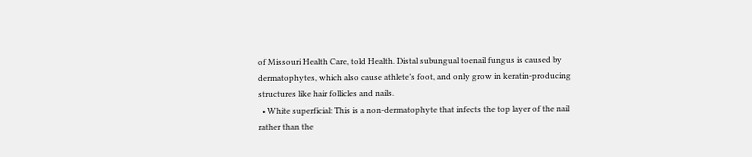of Missouri Health Care, told Health. Distal subungual toenail fungus is caused by dermatophytes, which also cause athlete’s foot, and only grow in keratin-producing structures like hair follicles and nails.
  • White superficial: This is a non-dermatophyte that infects the top layer of the nail rather than the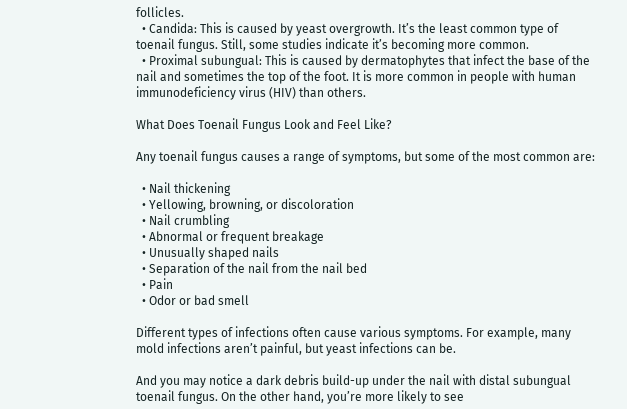follicles.
  • Candida: This is caused by yeast overgrowth. It’s the least common type of toenail fungus. Still, some studies indicate it’s becoming more common.
  • Proximal subungual: This is caused by dermatophytes that infect the base of the nail and sometimes the top of the foot. It is more common in people with human immunodeficiency virus (HIV) than others.

What Does Toenail Fungus Look and Feel Like?

Any toenail fungus causes a range of symptoms, but some of the most common are:

  • Nail thickening
  • Yellowing, browning, or discoloration
  • Nail crumbling
  • Abnormal or frequent breakage
  • Unusually shaped nails
  • Separation of the nail from the nail bed
  • Pain
  • Odor or bad smell

Different types of infections often cause various symptoms. For example, many mold infections aren’t painful, but yeast infections can be.

And you may notice a dark debris build-up under the nail with distal subungual toenail fungus. On the other hand, you’re more likely to see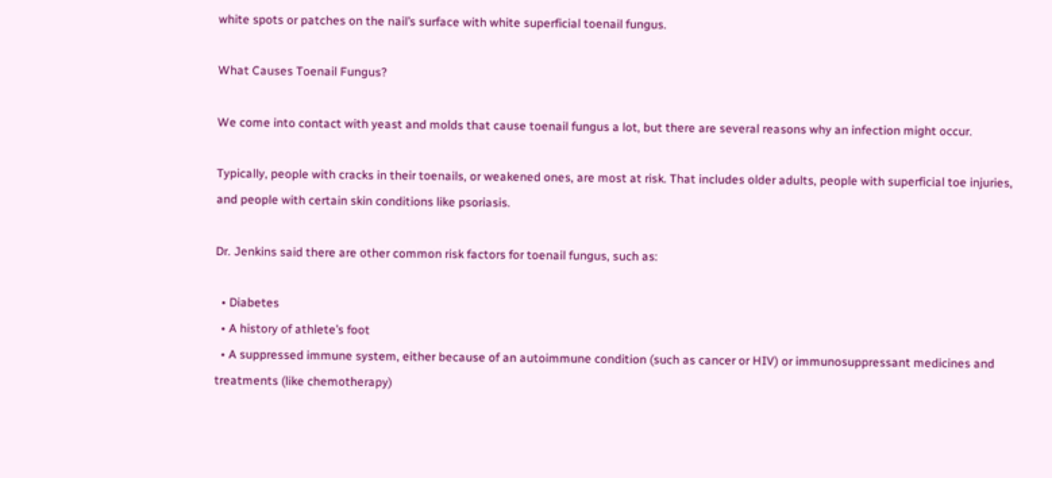white spots or patches on the nail’s surface with white superficial toenail fungus.

What Causes Toenail Fungus?

We come into contact with yeast and molds that cause toenail fungus a lot, but there are several reasons why an infection might occur.

Typically, people with cracks in their toenails, or weakened ones, are most at risk. That includes older adults, people with superficial toe injuries, and people with certain skin conditions like psoriasis.

Dr. Jenkins said there are other common risk factors for toenail fungus, such as:

  • Diabetes
  • A history of athlete’s foot
  • A suppressed immune system, either because of an autoimmune condition (such as cancer or HIV) or immunosuppressant medicines and treatments (like chemotherapy)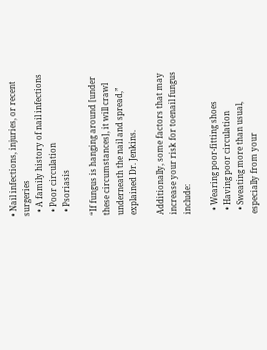• Nail infections, injuries, or recent surgeries
  • A family history of nail infections
  • Poor circulation
  • Psoriasis

“If fungus is hanging around [under these circumstances], it will crawl underneath the nail and spread,” explained Dr. Jenkins.

Additionally, some factors that may increase your risk for toenail fungus include:

  • Wearing poor-fitting shoes
  • Having poor circulation
  • Sweating more than usual, especially from your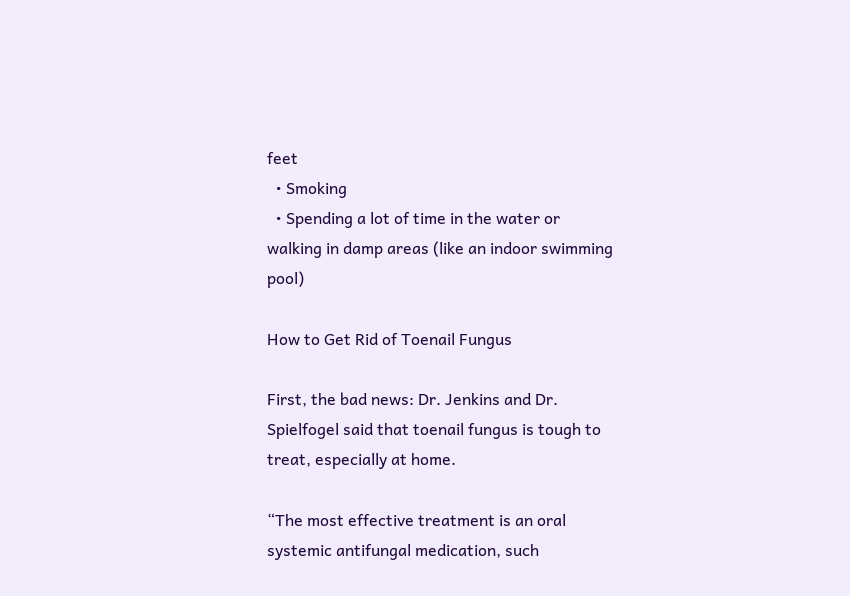feet
  • Smoking
  • Spending a lot of time in the water or walking in damp areas (like an indoor swimming pool)

How to Get Rid of Toenail Fungus

First, the bad news: Dr. Jenkins and Dr. Spielfogel said that toenail fungus is tough to treat, especially at home.

“The most effective treatment is an oral systemic antifungal medication, such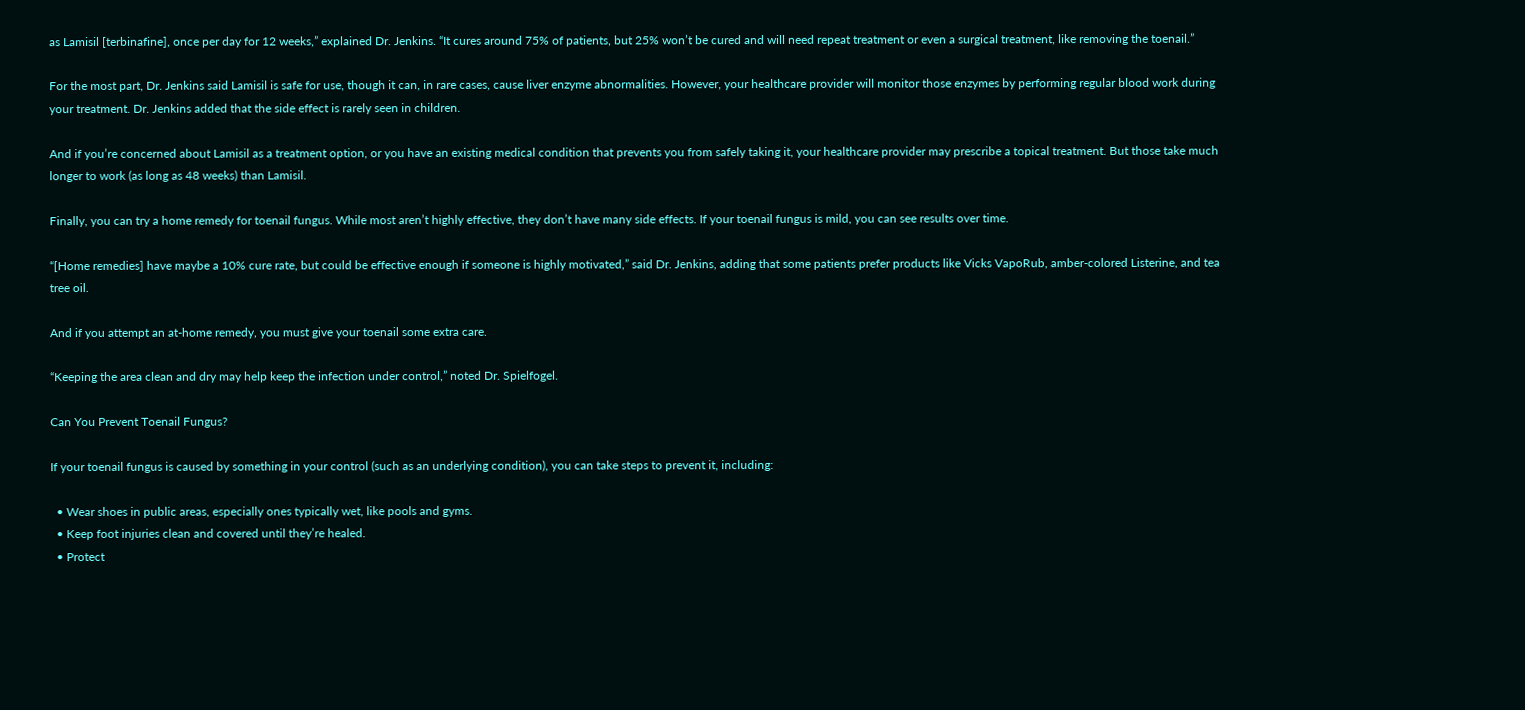as Lamisil [terbinafine], once per day for 12 weeks,” explained Dr. Jenkins. “It cures around 75% of patients, but 25% won’t be cured and will need repeat treatment or even a surgical treatment, like removing the toenail.”

For the most part, Dr. Jenkins said Lamisil is safe for use, though it can, in rare cases, cause liver enzyme abnormalities. However, your healthcare provider will monitor those enzymes by performing regular blood work during your treatment. Dr. Jenkins added that the side effect is rarely seen in children.

And if you’re concerned about Lamisil as a treatment option, or you have an existing medical condition that prevents you from safely taking it, your healthcare provider may prescribe a topical treatment. But those take much longer to work (as long as 48 weeks) than Lamisil.

Finally, you can try a home remedy for toenail fungus. While most aren’t highly effective, they don’t have many side effects. If your toenail fungus is mild, you can see results over time.

“[Home remedies] have maybe a 10% cure rate, but could be effective enough if someone is highly motivated,” said Dr. Jenkins, adding that some patients prefer products like Vicks VapoRub, amber-colored Listerine, and tea tree oil.

And if you attempt an at-home remedy, you must give your toenail some extra care.

“Keeping the area clean and dry may help keep the infection under control,” noted Dr. Spielfogel.

Can You Prevent Toenail Fungus?

If your toenail fungus is caused by something in your control (such as an underlying condition), you can take steps to prevent it, including:

  • Wear shoes in public areas, especially ones typically wet, like pools and gyms.
  • Keep foot injuries clean and covered until they’re healed.
  • Protect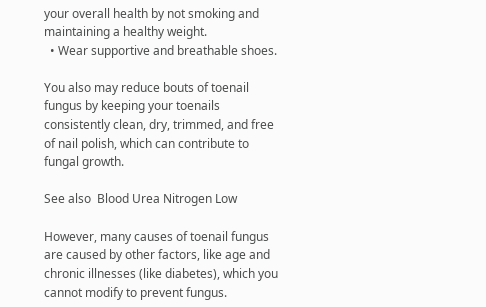your overall health by not smoking and maintaining a healthy weight.
  • Wear supportive and breathable shoes.

You also may reduce bouts of toenail fungus by keeping your toenails consistently clean, dry, trimmed, and free of nail polish, which can contribute to fungal growth.

See also  Blood Urea Nitrogen Low

However, many causes of toenail fungus are caused by other factors, like age and chronic illnesses (like diabetes), which you cannot modify to prevent fungus.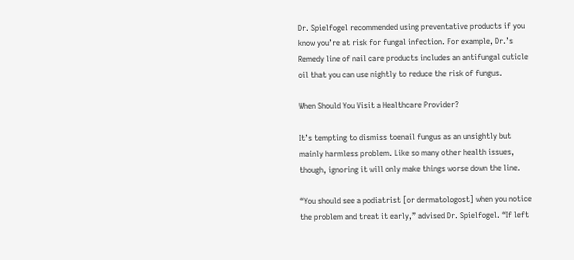Dr. Spielfogel recommended using preventative products if you know you’re at risk for fungal infection. For example, Dr.’s Remedy line of nail care products includes an antifungal cuticle oil that you can use nightly to reduce the risk of fungus.

When Should You Visit a Healthcare Provider?

It’s tempting to dismiss toenail fungus as an unsightly but mainly harmless problem. Like so many other health issues, though, ignoring it will only make things worse down the line.

“You should see a podiatrist [or dermatologost] when you notice the problem and treat it early,” advised Dr. Spielfogel. “If left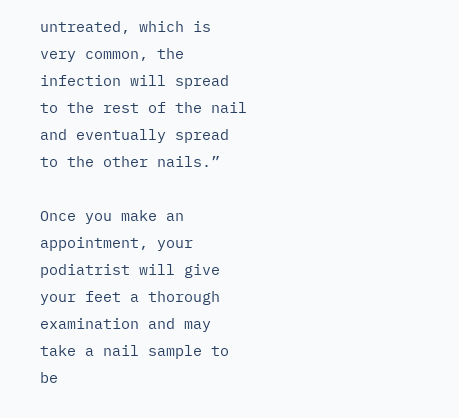untreated, which is very common, the infection will spread to the rest of the nail and eventually spread to the other nails.”

Once you make an appointment, your podiatrist will give your feet a thorough examination and may take a nail sample to be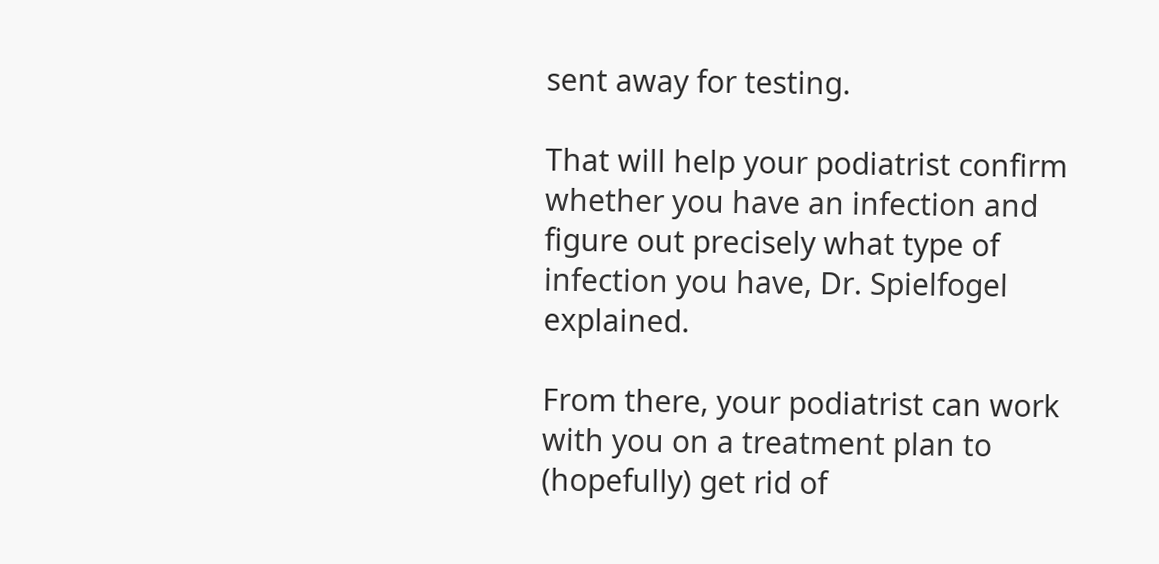sent away for testing.

That will help your podiatrist confirm whether you have an infection and figure out precisely what type of infection you have, Dr. Spielfogel explained.

From there, your podiatrist can work with you on a treatment plan to (hopefully) get rid of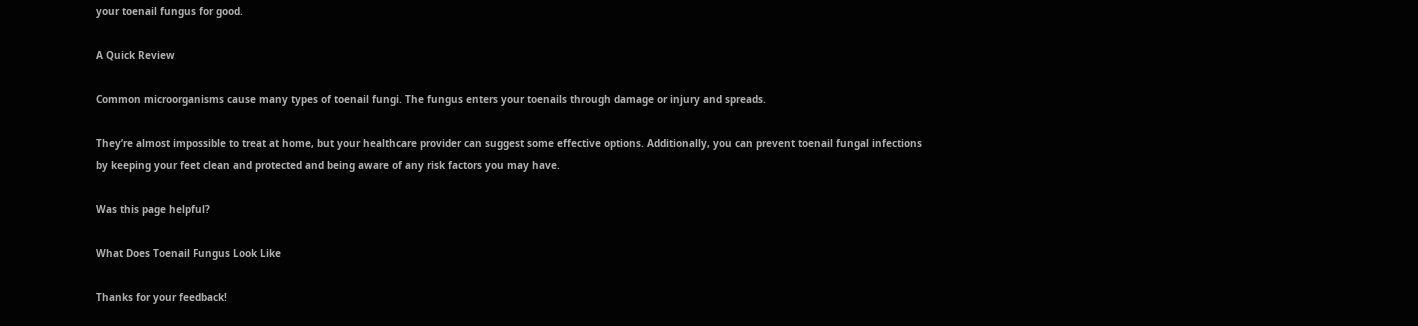your toenail fungus for good.

A Quick Review

Common microorganisms cause many types of toenail fungi. The fungus enters your toenails through damage or injury and spreads.

They’re almost impossible to treat at home, but your healthcare provider can suggest some effective options. Additionally, you can prevent toenail fungal infections by keeping your feet clean and protected and being aware of any risk factors you may have.

Was this page helpful?

What Does Toenail Fungus Look Like

Thanks for your feedback!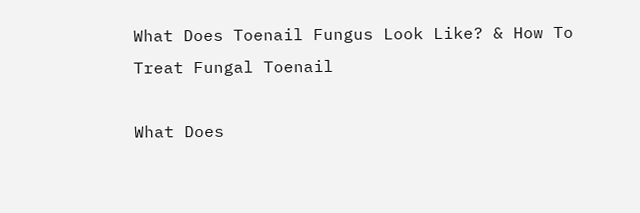What Does Toenail Fungus Look Like? & How To Treat Fungal Toenail

What Does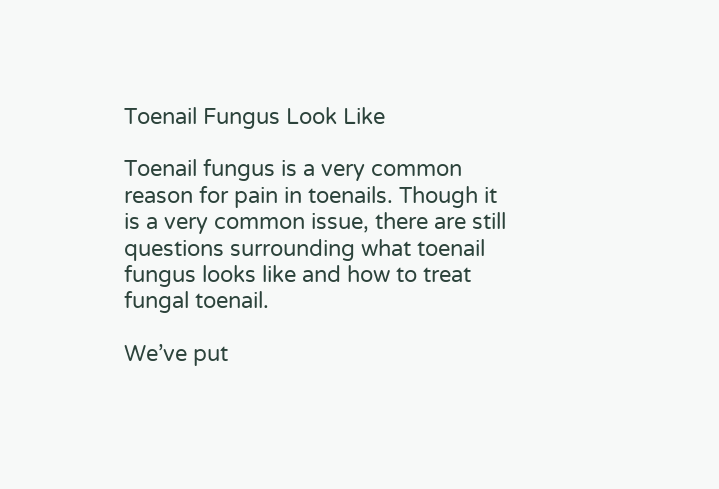Toenail Fungus Look Like

Toenail fungus is a very common reason for pain in toenails. Though it is a very common issue, there are still questions surrounding what toenail fungus looks like and how to treat fungal toenail.

We’ve put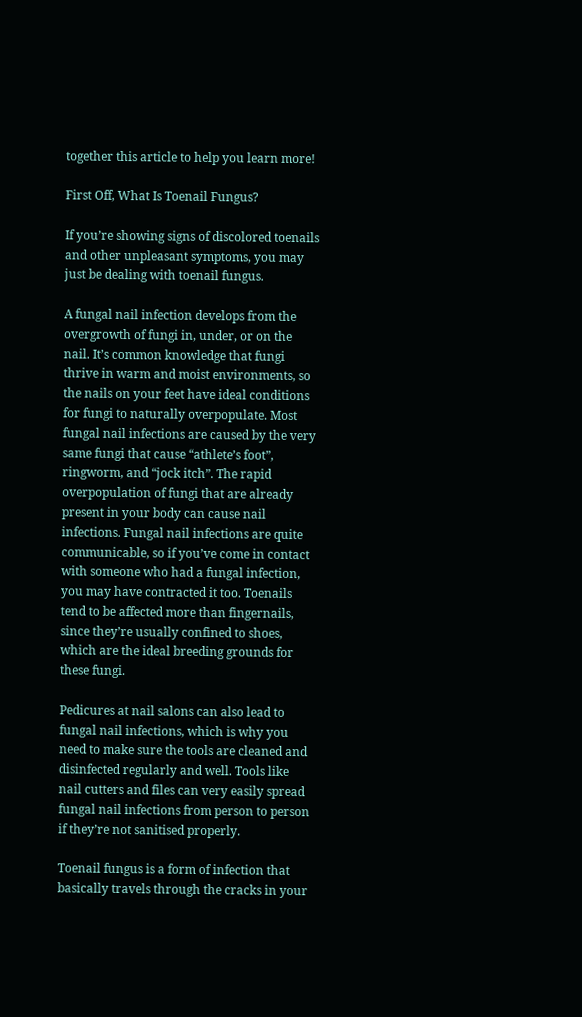together this article to help you learn more!

First Off, What Is Toenail Fungus?

If you’re showing signs of discolored toenails and other unpleasant symptoms, you may just be dealing with toenail fungus.

A fungal nail infection develops from the overgrowth of fungi in, under, or on the nail. It’s common knowledge that fungi thrive in warm and moist environments, so the nails on your feet have ideal conditions for fungi to naturally overpopulate. Most fungal nail infections are caused by the very same fungi that cause “athlete’s foot”, ringworm, and “jock itch”. The rapid overpopulation of fungi that are already present in your body can cause nail infections. Fungal nail infections are quite communicable, so if you’ve come in contact with someone who had a fungal infection, you may have contracted it too. Toenails tend to be affected more than fingernails, since they’re usually confined to shoes, which are the ideal breeding grounds for these fungi.

Pedicures at nail salons can also lead to fungal nail infections, which is why you need to make sure the tools are cleaned and disinfected regularly and well. Tools like nail cutters and files can very easily spread fungal nail infections from person to person if they’re not sanitised properly.

Toenail fungus is a form of infection that basically travels through the cracks in your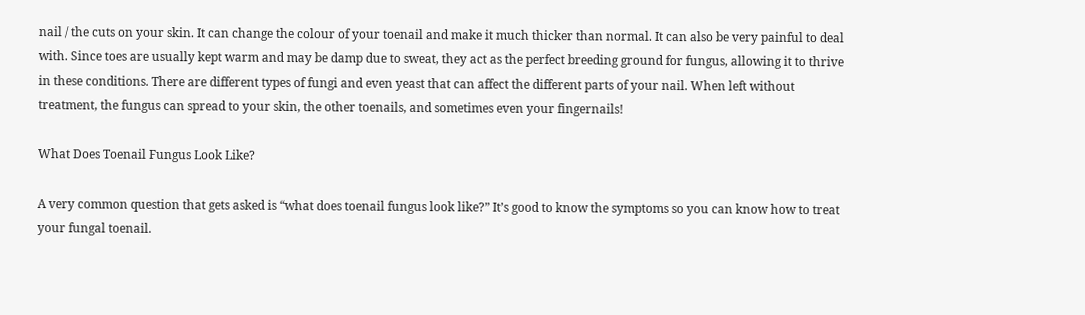nail / the cuts on your skin. It can change the colour of your toenail and make it much thicker than normal. It can also be very painful to deal with. Since toes are usually kept warm and may be damp due to sweat, they act as the perfect breeding ground for fungus, allowing it to thrive in these conditions. There are different types of fungi and even yeast that can affect the different parts of your nail. When left without treatment, the fungus can spread to your skin, the other toenails, and sometimes even your fingernails!

What Does Toenail Fungus Look Like?

A very common question that gets asked is “what does toenail fungus look like?” It’s good to know the symptoms so you can know how to treat your fungal toenail.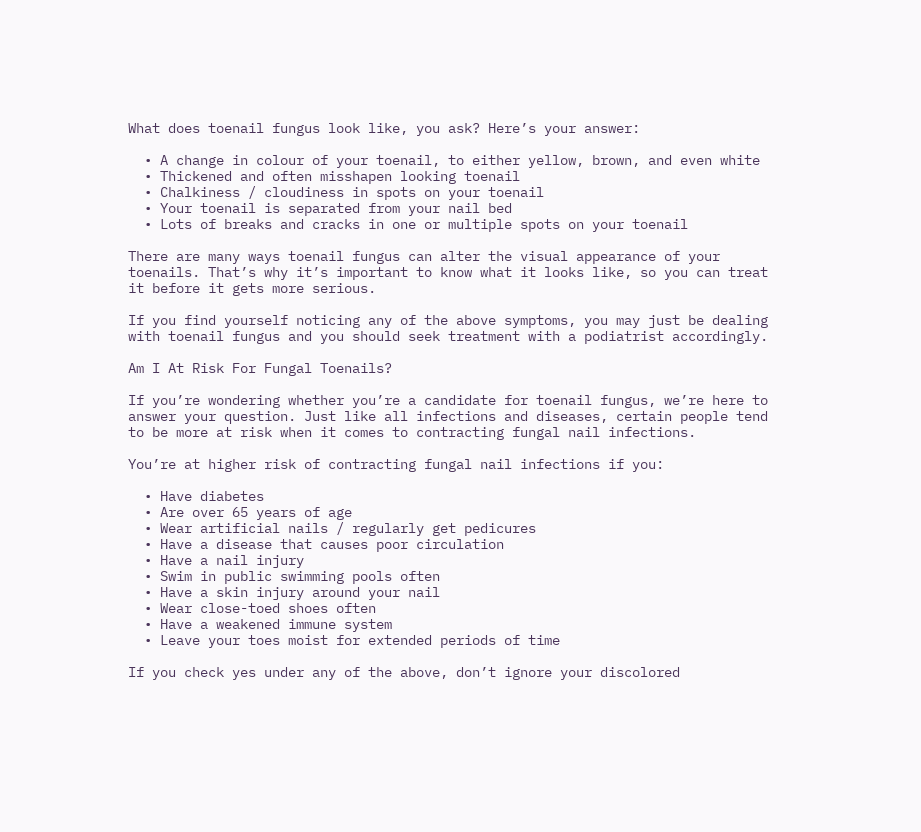What does toenail fungus look like, you ask? Here’s your answer:

  • A change in colour of your toenail, to either yellow, brown, and even white
  • Thickened and often misshapen looking toenail
  • Chalkiness / cloudiness in spots on your toenail
  • Your toenail is separated from your nail bed
  • Lots of breaks and cracks in one or multiple spots on your toenail

There are many ways toenail fungus can alter the visual appearance of your toenails. That’s why it’s important to know what it looks like, so you can treat it before it gets more serious.

If you find yourself noticing any of the above symptoms, you may just be dealing with toenail fungus and you should seek treatment with a podiatrist accordingly.

Am I At Risk For Fungal Toenails?

If you’re wondering whether you’re a candidate for toenail fungus, we’re here to answer your question. Just like all infections and diseases, certain people tend to be more at risk when it comes to contracting fungal nail infections.

You’re at higher risk of contracting fungal nail infections if you:

  • Have diabetes
  • Are over 65 years of age
  • Wear artificial nails / regularly get pedicures
  • Have a disease that causes poor circulation
  • Have a nail injury
  • Swim in public swimming pools often
  • Have a skin injury around your nail
  • Wear close-toed shoes often
  • Have a weakened immune system
  • Leave your toes moist for extended periods of time

If you check yes under any of the above, don’t ignore your discolored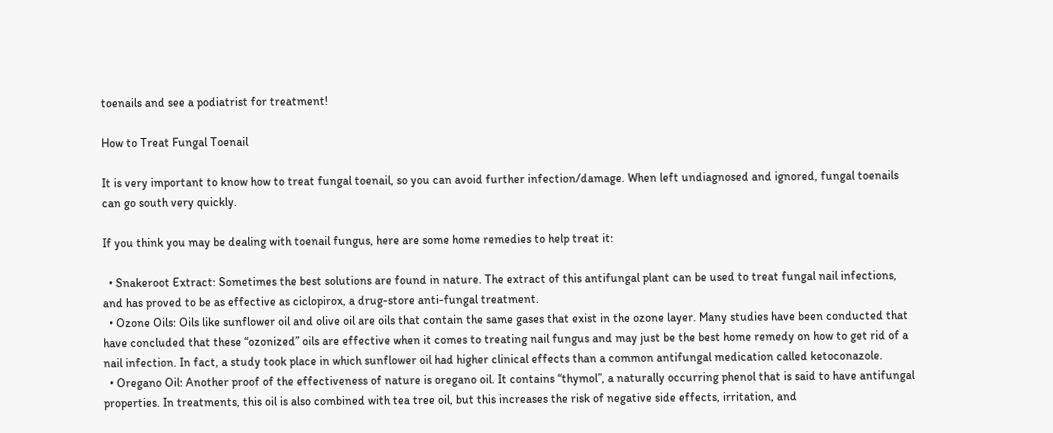toenails and see a podiatrist for treatment!

How to Treat Fungal Toenail

It is very important to know how to treat fungal toenail, so you can avoid further infection/damage. When left undiagnosed and ignored, fungal toenails can go south very quickly.

If you think you may be dealing with toenail fungus, here are some home remedies to help treat it:

  • Snakeroot Extract: Sometimes the best solutions are found in nature. The extract of this antifungal plant can be used to treat fungal nail infections, and has proved to be as effective as ciclopirox, a drug-store anti-fungal treatment.
  • Ozone Oils: Oils like sunflower oil and olive oil are oils that contain the same gases that exist in the ozone layer. Many studies have been conducted that have concluded that these “ozonized” oils are effective when it comes to treating nail fungus and may just be the best home remedy on how to get rid of a nail infection. In fact, a study took place in which sunflower oil had higher clinical effects than a common antifungal medication called ketoconazole.
  • Oregano Oil: Another proof of the effectiveness of nature is oregano oil. It contains “thymol”, a naturally occurring phenol that is said to have antifungal properties. In treatments, this oil is also combined with tea tree oil, but this increases the risk of negative side effects, irritation, and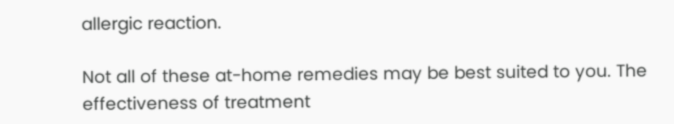allergic reaction.

Not all of these at-home remedies may be best suited to you. The effectiveness of treatment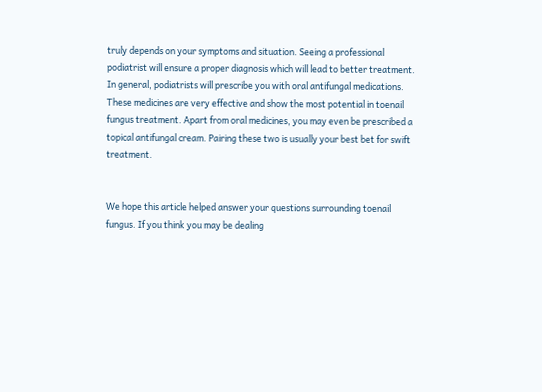truly depends on your symptoms and situation. Seeing a professional podiatrist will ensure a proper diagnosis which will lead to better treatment. In general, podiatrists will prescribe you with oral antifungal medications. These medicines are very effective and show the most potential in toenail fungus treatment. Apart from oral medicines, you may even be prescribed a topical antifungal cream. Pairing these two is usually your best bet for swift treatment.


We hope this article helped answer your questions surrounding toenail fungus. If you think you may be dealing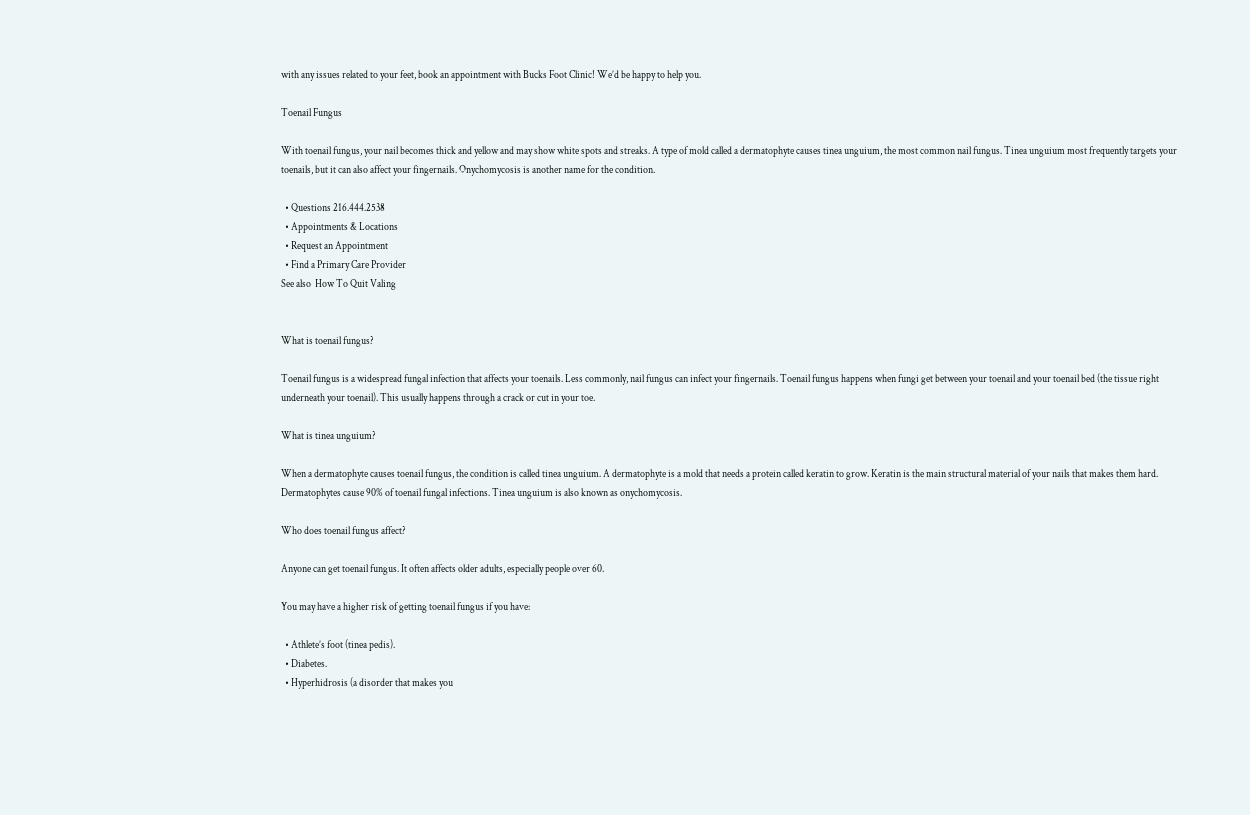with any issues related to your feet, book an appointment with Bucks Foot Clinic! We’d be happy to help you.

Toenail Fungus

With toenail fungus, your nail becomes thick and yellow and may show white spots and streaks. A type of mold called a dermatophyte causes tinea unguium, the most common nail fungus. Tinea unguium most frequently targets your toenails, but it can also affect your fingernails. Onychomycosis is another name for the condition.

  • Questions 216.444.2538
  • Appointments & Locations
  • Request an Appointment
  • Find a Primary Care Provider
See also  How To Quit Valing


What is toenail fungus?

Toenail fungus is a widespread fungal infection that affects your toenails. Less commonly, nail fungus can infect your fingernails. Toenail fungus happens when fungi get between your toenail and your toenail bed (the tissue right underneath your toenail). This usually happens through a crack or cut in your toe.

What is tinea unguium?

When a dermatophyte causes toenail fungus, the condition is called tinea unguium. A dermatophyte is a mold that needs a protein called keratin to grow. Keratin is the main structural material of your nails that makes them hard. Dermatophytes cause 90% of toenail fungal infections. Tinea unguium is also known as onychomycosis.

Who does toenail fungus affect?

Anyone can get toenail fungus. It often affects older adults, especially people over 60.

You may have a higher risk of getting toenail fungus if you have:

  • Athlete’s foot (tinea pedis).
  • Diabetes.
  • Hyperhidrosis (a disorder that makes you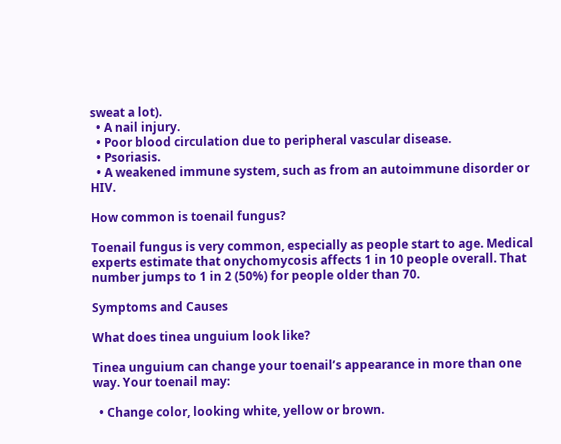sweat a lot).
  • A nail injury.
  • Poor blood circulation due to peripheral vascular disease.
  • Psoriasis.
  • A weakened immune system, such as from an autoimmune disorder or HIV.

How common is toenail fungus?

Toenail fungus is very common, especially as people start to age. Medical experts estimate that onychomycosis affects 1 in 10 people overall. That number jumps to 1 in 2 (50%) for people older than 70.

Symptoms and Causes

What does tinea unguium look like?

Tinea unguium can change your toenail’s appearance in more than one way. Your toenail may:

  • Change color, looking white, yellow or brown.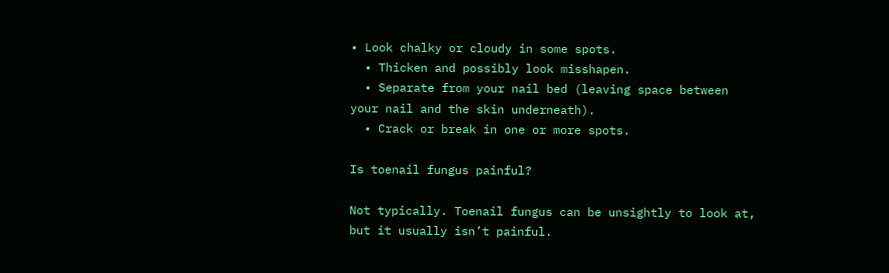• Look chalky or cloudy in some spots.
  • Thicken and possibly look misshapen.
  • Separate from your nail bed (leaving space between your nail and the skin underneath).
  • Crack or break in one or more spots.

Is toenail fungus painful?

Not typically. Toenail fungus can be unsightly to look at, but it usually isn’t painful.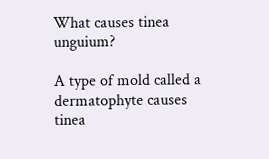What causes tinea unguium?

A type of mold called a dermatophyte causes tinea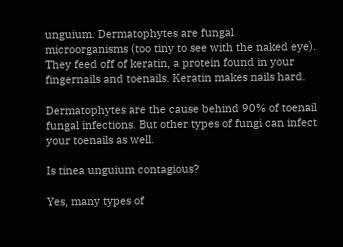unguium. Dermatophytes are fungal microorganisms (too tiny to see with the naked eye). They feed off of keratin, a protein found in your fingernails and toenails. Keratin makes nails hard.

Dermatophytes are the cause behind 90% of toenail fungal infections. But other types of fungi can infect your toenails as well.

Is tinea unguium contagious?

Yes, many types of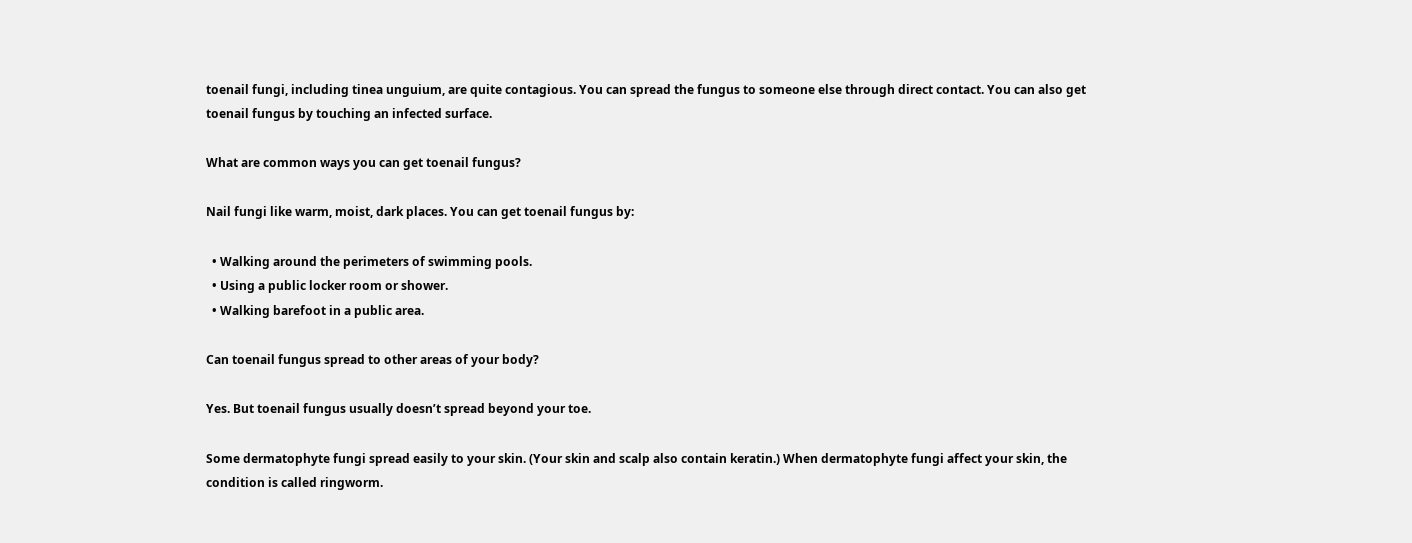toenail fungi, including tinea unguium, are quite contagious. You can spread the fungus to someone else through direct contact. You can also get toenail fungus by touching an infected surface.

What are common ways you can get toenail fungus?

Nail fungi like warm, moist, dark places. You can get toenail fungus by:

  • Walking around the perimeters of swimming pools.
  • Using a public locker room or shower.
  • Walking barefoot in a public area.

Can toenail fungus spread to other areas of your body?

Yes. But toenail fungus usually doesn’t spread beyond your toe.

Some dermatophyte fungi spread easily to your skin. (Your skin and scalp also contain keratin.) When dermatophyte fungi affect your skin, the condition is called ringworm.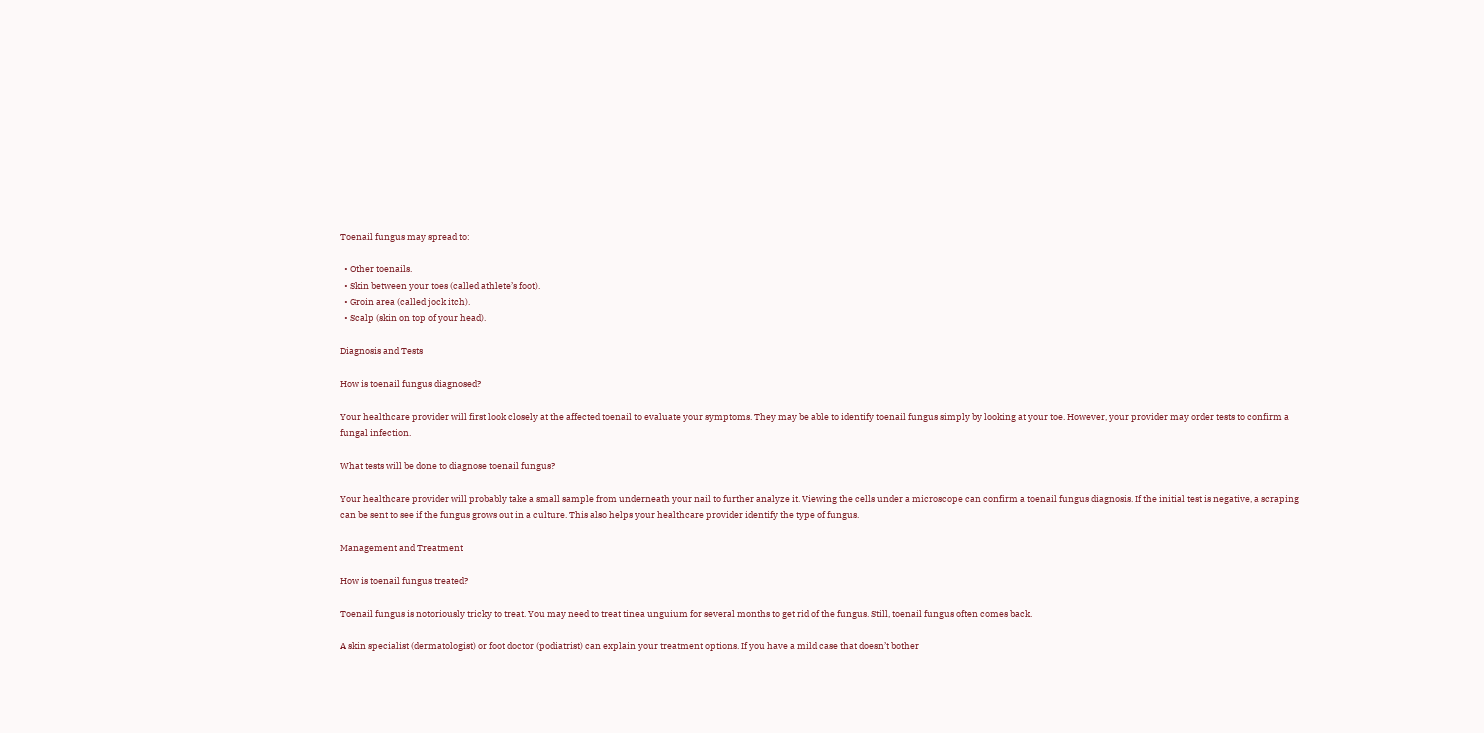Toenail fungus may spread to:

  • Other toenails.
  • Skin between your toes (called athlete’s foot).
  • Groin area (called jock itch).
  • Scalp (skin on top of your head).

Diagnosis and Tests

How is toenail fungus diagnosed?

Your healthcare provider will first look closely at the affected toenail to evaluate your symptoms. They may be able to identify toenail fungus simply by looking at your toe. However, your provider may order tests to confirm a fungal infection.

What tests will be done to diagnose toenail fungus?

Your healthcare provider will probably take a small sample from underneath your nail to further analyze it. Viewing the cells under a microscope can confirm a toenail fungus diagnosis. If the initial test is negative, a scraping can be sent to see if the fungus grows out in a culture. This also helps your healthcare provider identify the type of fungus.

Management and Treatment

How is toenail fungus treated?

Toenail fungus is notoriously tricky to treat. You may need to treat tinea unguium for several months to get rid of the fungus. Still, toenail fungus often comes back.

A skin specialist (dermatologist) or foot doctor (podiatrist) can explain your treatment options. If you have a mild case that doesn’t bother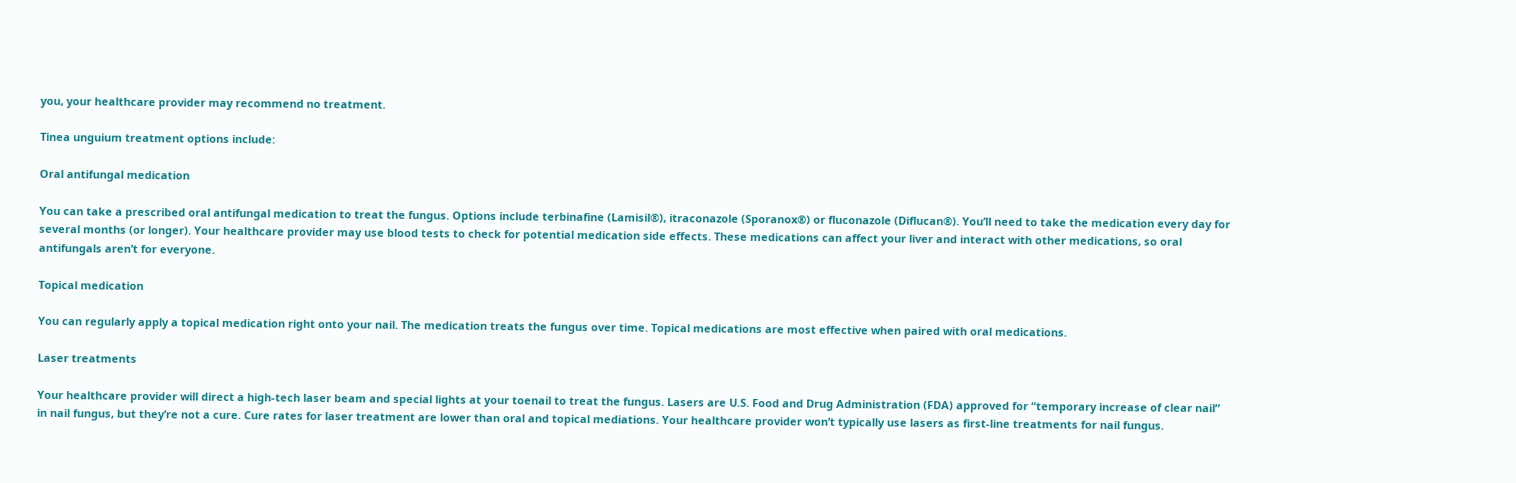you, your healthcare provider may recommend no treatment.

Tinea unguium treatment options include:

Oral antifungal medication

You can take a prescribed oral antifungal medication to treat the fungus. Options include terbinafine (Lamisil®), itraconazole (Sporanox®) or fluconazole (Diflucan®). You’ll need to take the medication every day for several months (or longer). Your healthcare provider may use blood tests to check for potential medication side effects. These medications can affect your liver and interact with other medications, so oral antifungals aren’t for everyone.

Topical medication

You can regularly apply a topical medication right onto your nail. The medication treats the fungus over time. Topical medications are most effective when paired with oral medications.

Laser treatments

Your healthcare provider will direct a high-tech laser beam and special lights at your toenail to treat the fungus. Lasers are U.S. Food and Drug Administration (FDA) approved for “temporary increase of clear nail” in nail fungus, but they’re not a cure. Cure rates for laser treatment are lower than oral and topical mediations. Your healthcare provider won’t typically use lasers as first-line treatments for nail fungus.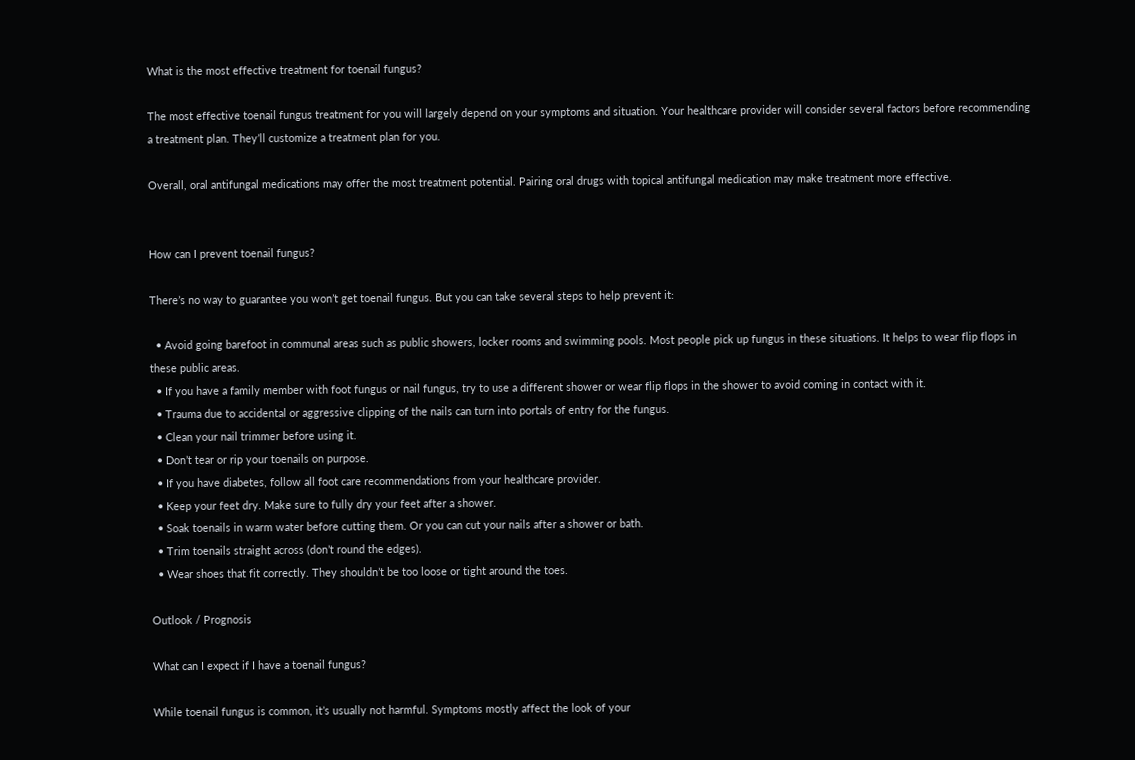What is the most effective treatment for toenail fungus?

The most effective toenail fungus treatment for you will largely depend on your symptoms and situation. Your healthcare provider will consider several factors before recommending a treatment plan. They’ll customize a treatment plan for you.

Overall, oral antifungal medications may offer the most treatment potential. Pairing oral drugs with topical antifungal medication may make treatment more effective.


How can I prevent toenail fungus?

There’s no way to guarantee you won’t get toenail fungus. But you can take several steps to help prevent it:

  • Avoid going barefoot in communal areas such as public showers, locker rooms and swimming pools. Most people pick up fungus in these situations. It helps to wear flip flops in these public areas.
  • If you have a family member with foot fungus or nail fungus, try to use a different shower or wear flip flops in the shower to avoid coming in contact with it.
  • Trauma due to accidental or aggressive clipping of the nails can turn into portals of entry for the fungus.
  • Clean your nail trimmer before using it.
  • Don’t tear or rip your toenails on purpose.
  • If you have diabetes, follow all foot care recommendations from your healthcare provider.
  • Keep your feet dry. Make sure to fully dry your feet after a shower.
  • Soak toenails in warm water before cutting them. Or you can cut your nails after a shower or bath.
  • Trim toenails straight across (don’t round the edges).
  • Wear shoes that fit correctly. They shouldn’t be too loose or tight around the toes.

Outlook / Prognosis

What can I expect if I have a toenail fungus?

While toenail fungus is common, it’s usually not harmful. Symptoms mostly affect the look of your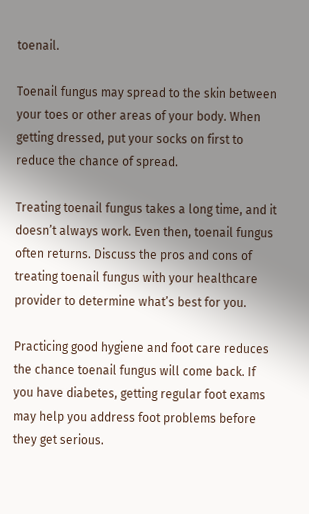toenail.

Toenail fungus may spread to the skin between your toes or other areas of your body. When getting dressed, put your socks on first to reduce the chance of spread.

Treating toenail fungus takes a long time, and it doesn’t always work. Even then, toenail fungus often returns. Discuss the pros and cons of treating toenail fungus with your healthcare provider to determine what’s best for you.

Practicing good hygiene and foot care reduces the chance toenail fungus will come back. If you have diabetes, getting regular foot exams may help you address foot problems before they get serious.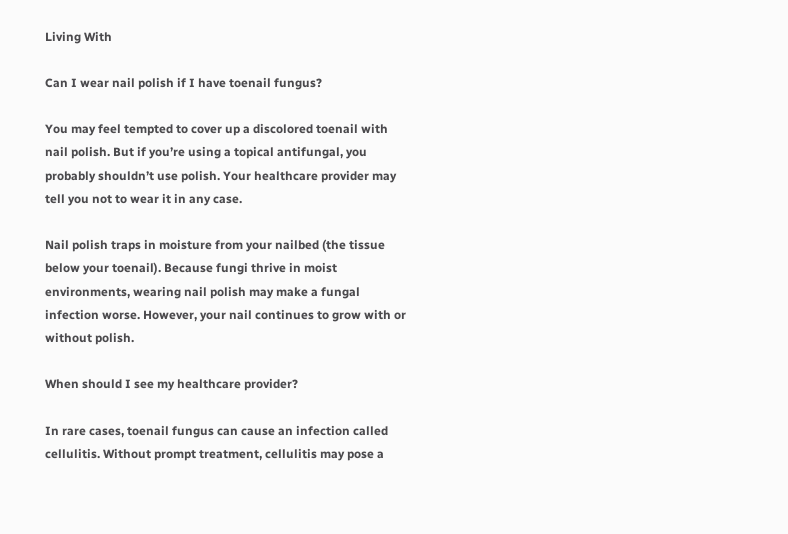Living With

Can I wear nail polish if I have toenail fungus?

You may feel tempted to cover up a discolored toenail with nail polish. But if you’re using a topical antifungal, you probably shouldn’t use polish. Your healthcare provider may tell you not to wear it in any case.

Nail polish traps in moisture from your nailbed (the tissue below your toenail). Because fungi thrive in moist environments, wearing nail polish may make a fungal infection worse. However, your nail continues to grow with or without polish.

When should I see my healthcare provider?

In rare cases, toenail fungus can cause an infection called cellulitis. Without prompt treatment, cellulitis may pose a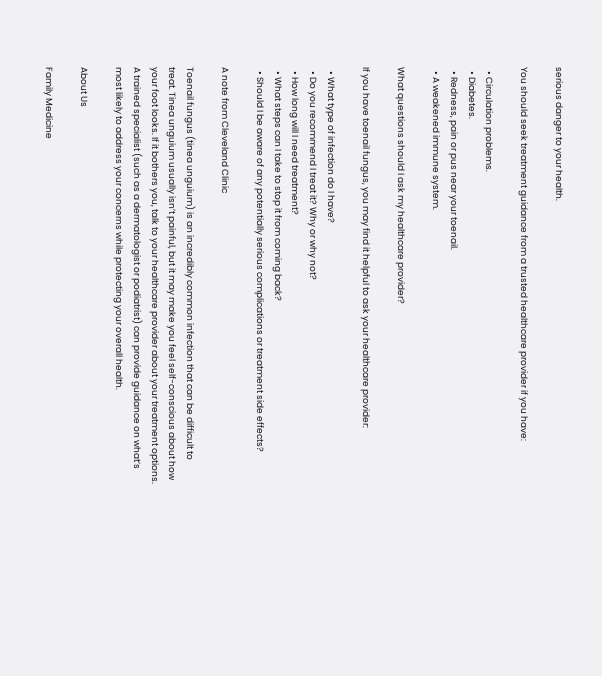serious danger to your health.

You should seek treatment guidance from a trusted healthcare provider if you have:

  • Circulation problems.
  • Diabetes.
  • Redness, pain or pus near your toenail.
  • A weakened immune system.

What questions should I ask my healthcare provider?

If you have toenail fungus, you may find it helpful to ask your healthcare provider:

  • What type of infection do I have?
  • Do you recommend I treat it? Why or why not?
  • How long will I need treatment?
  • What steps can I take to stop it from coming back?
  • Should I be aware of any potentially serious complications or treatment side effects?

A note from Cleveland Clinic

Toenail fungus (tinea unguium) is an incredibly common infection that can be difficult to treat. Tinea unguium usually isn’t painful, but it may make you feel self-conscious about how your foot looks. If it bothers you, talk to your healthcare provider about your treatment options. A trained specialist (such as a dermatologist or podiatrist) can provide guidance on what’s most likely to address your concerns while protecting your overall health.

About Us

Family Medicine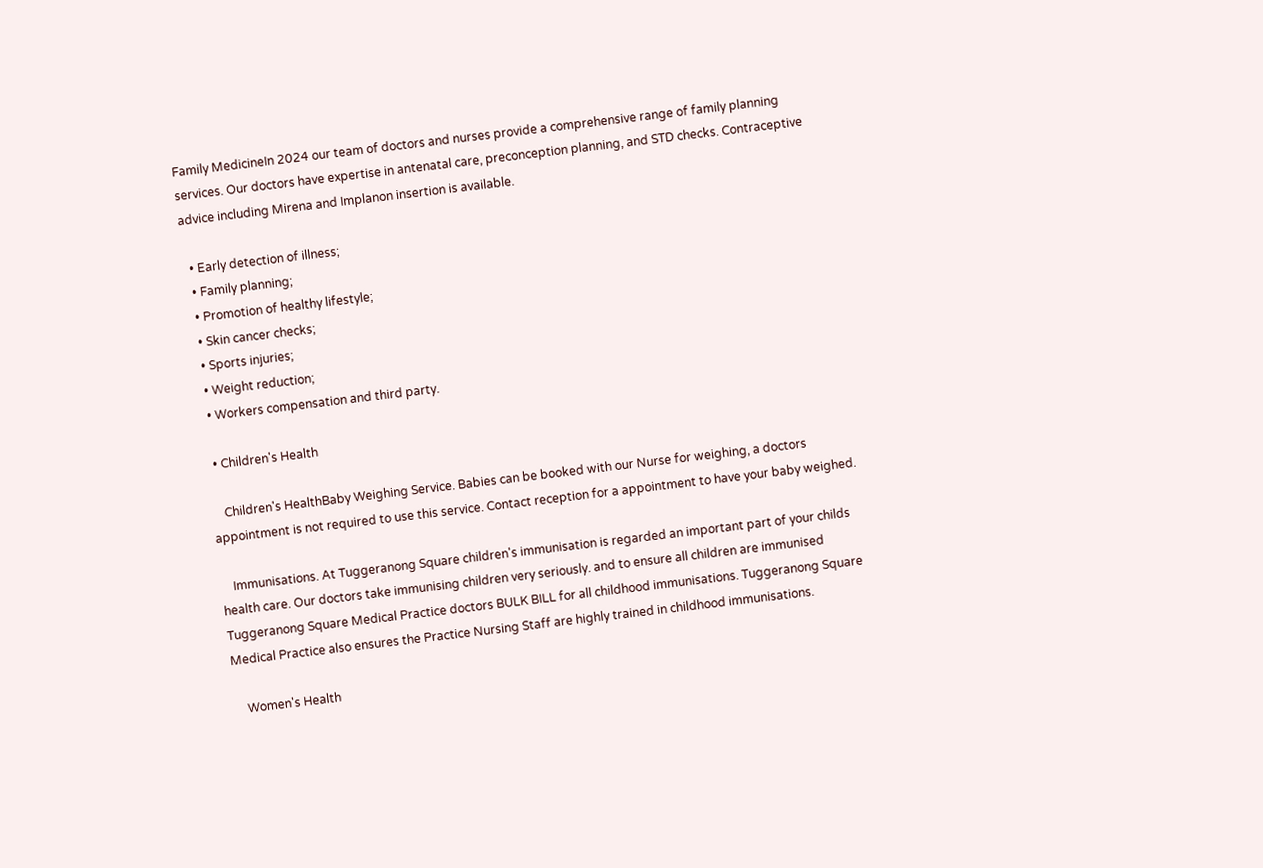Family MedicineIn 2024 our team of doctors and nurses provide a comprehensive range of family planning services. Our doctors have expertise in antenatal care, preconception planning, and STD checks. Contraceptive advice including Mirena and Implanon insertion is available.

  • Early detection of illness;
  • Family planning;
  • Promotion of healthy lifestyle;
  • Skin cancer checks;
  • Sports injuries;
  • Weight reduction;
  • Workers compensation and third party.

  • Children's Health

    Children's HealthBaby Weighing Service. Babies can be booked with our Nurse for weighing, a doctors appointment is not required to use this service. Contact reception for a appointment to have your baby weighed.

    Immunisations. At Tuggeranong Square children's immunisation is regarded an important part of your childs health care. Our doctors take immunising children very seriously. and to ensure all children are immunised Tuggeranong Square Medical Practice doctors BULK BILL for all childhood immunisations. Tuggeranong Square Medical Practice also ensures the Practice Nursing Staff are highly trained in childhood immunisations.

    Women's Health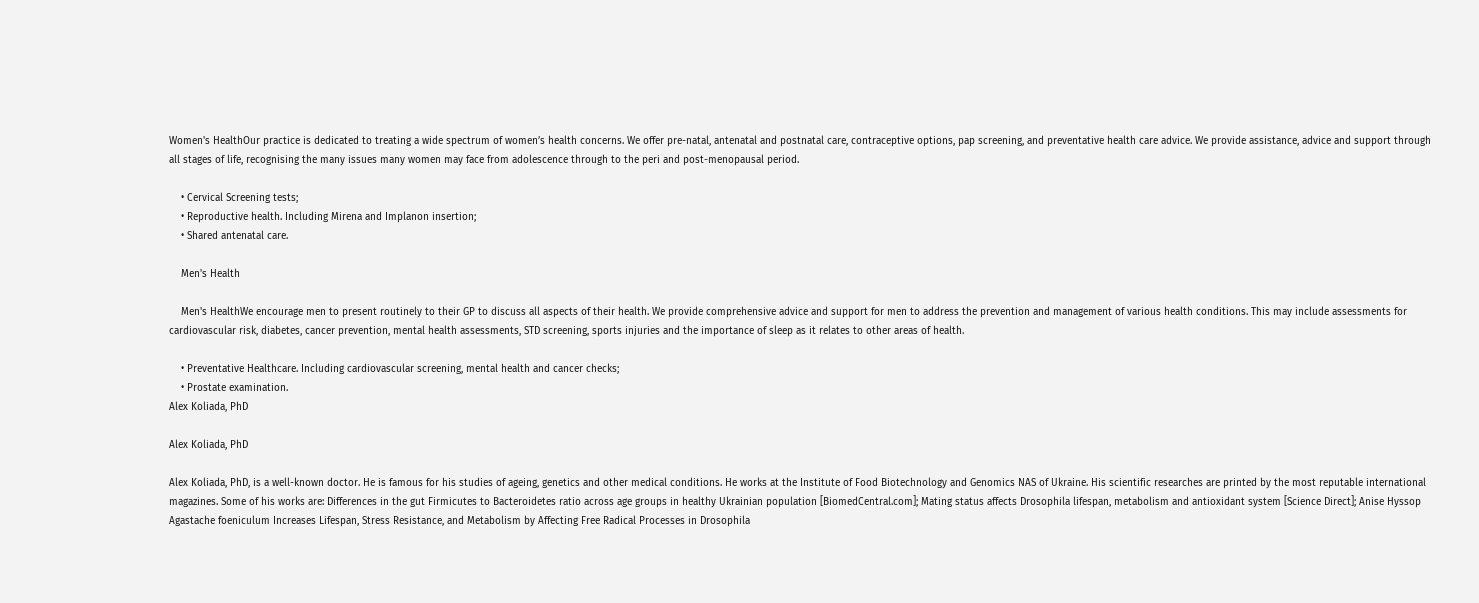Women's HealthOur practice is dedicated to treating a wide spectrum of women’s health concerns. We offer pre-natal, antenatal and postnatal care, contraceptive options, pap screening, and preventative health care advice. We provide assistance, advice and support through all stages of life, recognising the many issues many women may face from adolescence through to the peri and post-menopausal period.

    • Cervical Screening tests;
    • Reproductive health. Including Mirena and Implanon insertion;
    • Shared antenatal care.

    Men's Health

    Men's HealthWe encourage men to present routinely to their GP to discuss all aspects of their health. We provide comprehensive advice and support for men to address the prevention and management of various health conditions. This may include assessments for cardiovascular risk, diabetes, cancer prevention, mental health assessments, STD screening, sports injuries and the importance of sleep as it relates to other areas of health.

    • Preventative Healthcare. Including cardiovascular screening, mental health and cancer checks;
    • Prostate examination.
Alex Koliada, PhD

Alex Koliada, PhD

Alex Koliada, PhD, is a well-known doctor. He is famous for his studies of ageing, genetics and other medical conditions. He works at the Institute of Food Biotechnology and Genomics NAS of Ukraine. His scientific researches are printed by the most reputable international magazines. Some of his works are: Differences in the gut Firmicutes to Bacteroidetes ratio across age groups in healthy Ukrainian population [BiomedCentral.com]; Mating status affects Drosophila lifespan, metabolism and antioxidant system [Science Direct]; Anise Hyssop Agastache foeniculum Increases Lifespan, Stress Resistance, and Metabolism by Affecting Free Radical Processes in Drosophila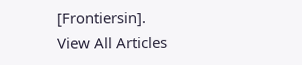[Frontiersin].
View All Articles